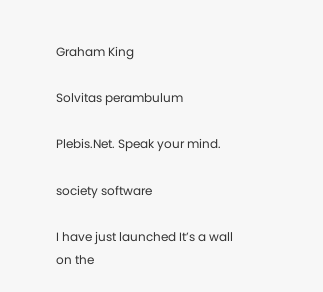Graham King

Solvitas perambulum

Plebis.Net. Speak your mind.

society software

I have just launched It’s a wall on the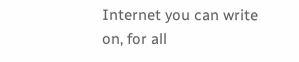Internet you can write on, for all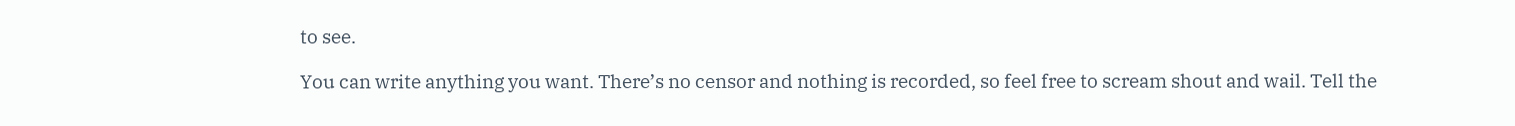to see.

You can write anything you want. There’s no censor and nothing is recorded, so feel free to scream shout and wail. Tell the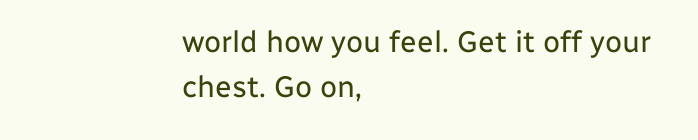world how you feel. Get it off your chest. Go on,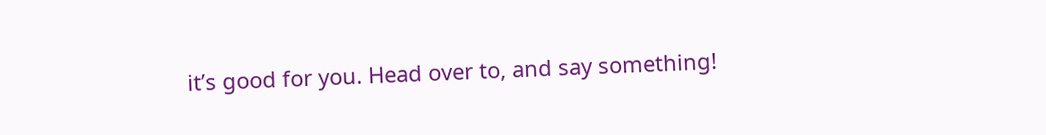it’s good for you. Head over to, and say something!